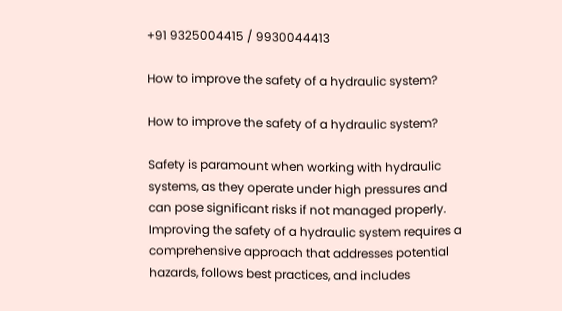+91 9325004415 / 9930044413

How to improve the safety of a hydraulic system?

How to improve the safety of a hydraulic system?

Safety is paramount when working with hydraulic systems, as they operate under high pressures and can pose significant risks if not managed properly. Improving the safety of a hydraulic system requires a comprehensive approach that addresses potential hazards, follows best practices, and includes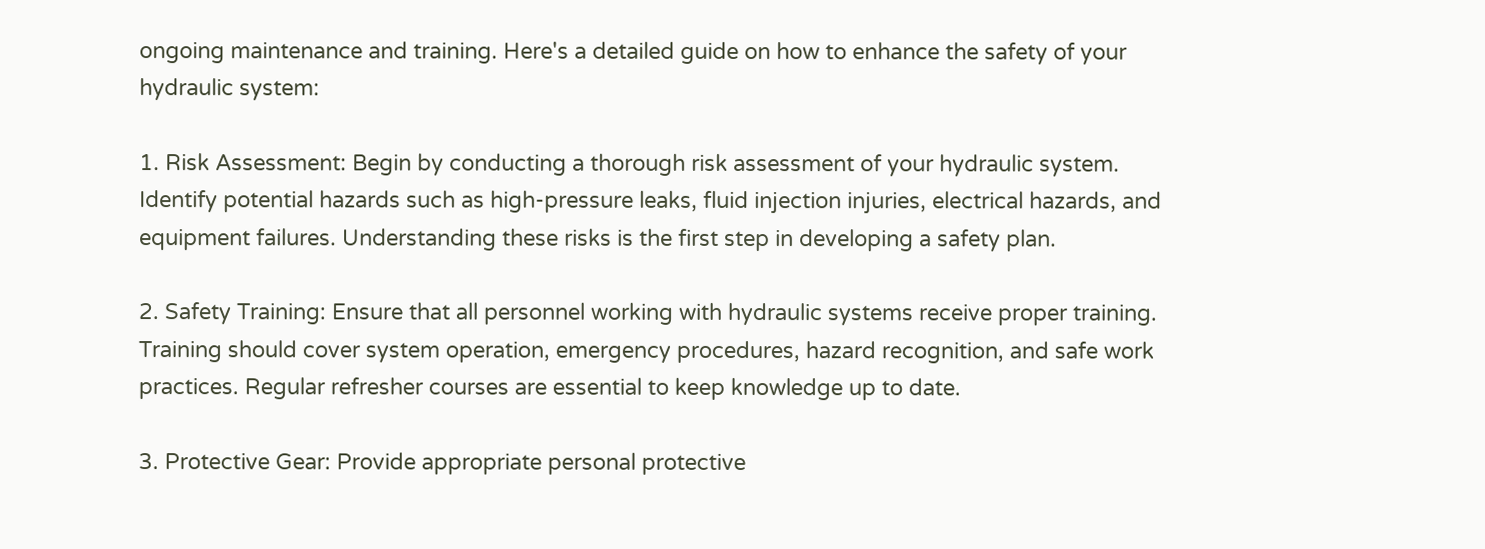ongoing maintenance and training. Here's a detailed guide on how to enhance the safety of your hydraulic system:

1. Risk Assessment: Begin by conducting a thorough risk assessment of your hydraulic system. Identify potential hazards such as high-pressure leaks, fluid injection injuries, electrical hazards, and equipment failures. Understanding these risks is the first step in developing a safety plan.

2. Safety Training: Ensure that all personnel working with hydraulic systems receive proper training. Training should cover system operation, emergency procedures, hazard recognition, and safe work practices. Regular refresher courses are essential to keep knowledge up to date.

3. Protective Gear: Provide appropriate personal protective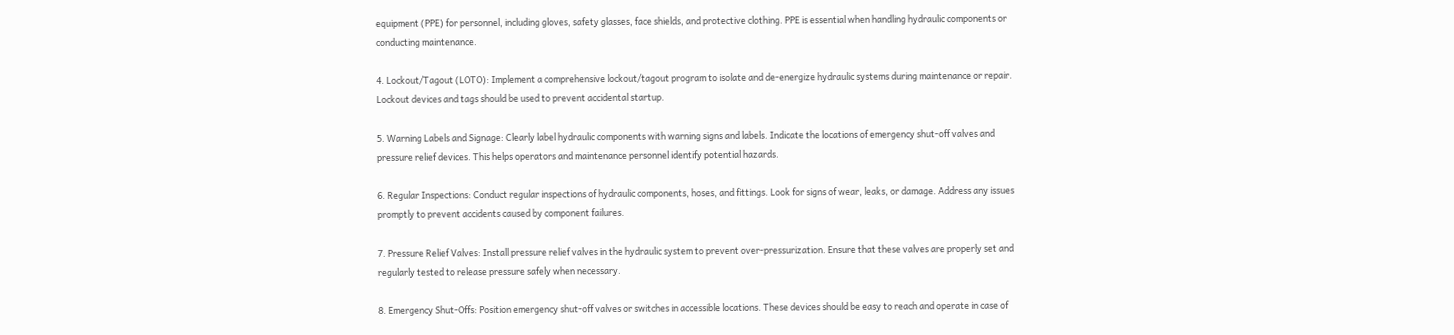equipment (PPE) for personnel, including gloves, safety glasses, face shields, and protective clothing. PPE is essential when handling hydraulic components or conducting maintenance.

4. Lockout/Tagout (LOTO): Implement a comprehensive lockout/tagout program to isolate and de-energize hydraulic systems during maintenance or repair. Lockout devices and tags should be used to prevent accidental startup.

5. Warning Labels and Signage: Clearly label hydraulic components with warning signs and labels. Indicate the locations of emergency shut-off valves and pressure relief devices. This helps operators and maintenance personnel identify potential hazards.

6. Regular Inspections: Conduct regular inspections of hydraulic components, hoses, and fittings. Look for signs of wear, leaks, or damage. Address any issues promptly to prevent accidents caused by component failures.

7. Pressure Relief Valves: Install pressure relief valves in the hydraulic system to prevent over-pressurization. Ensure that these valves are properly set and regularly tested to release pressure safely when necessary.

8. Emergency Shut-Offs: Position emergency shut-off valves or switches in accessible locations. These devices should be easy to reach and operate in case of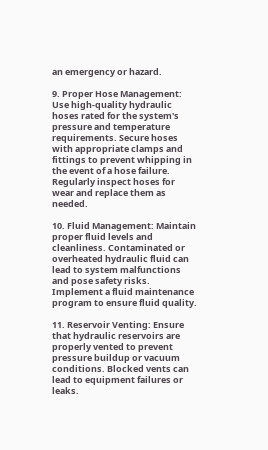an emergency or hazard.

9. Proper Hose Management: Use high-quality hydraulic hoses rated for the system's pressure and temperature requirements. Secure hoses with appropriate clamps and fittings to prevent whipping in the event of a hose failure. Regularly inspect hoses for wear and replace them as needed.

10. Fluid Management: Maintain proper fluid levels and cleanliness. Contaminated or overheated hydraulic fluid can lead to system malfunctions and pose safety risks. Implement a fluid maintenance program to ensure fluid quality.

11. Reservoir Venting: Ensure that hydraulic reservoirs are properly vented to prevent pressure buildup or vacuum conditions. Blocked vents can lead to equipment failures or leaks.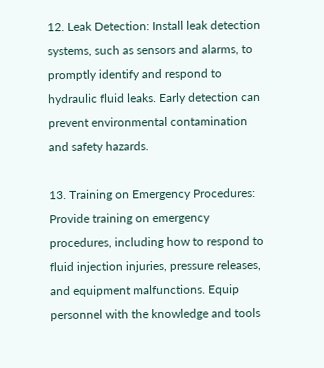12. Leak Detection: Install leak detection systems, such as sensors and alarms, to promptly identify and respond to hydraulic fluid leaks. Early detection can prevent environmental contamination and safety hazards.

13. Training on Emergency Procedures: Provide training on emergency procedures, including how to respond to fluid injection injuries, pressure releases, and equipment malfunctions. Equip personnel with the knowledge and tools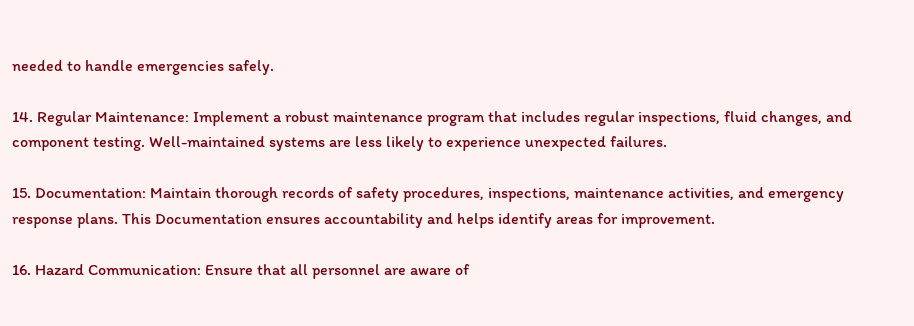needed to handle emergencies safely.

14. Regular Maintenance: Implement a robust maintenance program that includes regular inspections, fluid changes, and component testing. Well-maintained systems are less likely to experience unexpected failures.

15. Documentation: Maintain thorough records of safety procedures, inspections, maintenance activities, and emergency response plans. This Documentation ensures accountability and helps identify areas for improvement.

16. Hazard Communication: Ensure that all personnel are aware of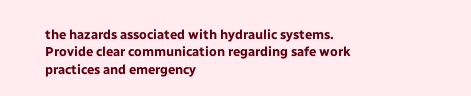the hazards associated with hydraulic systems. Provide clear communication regarding safe work practices and emergency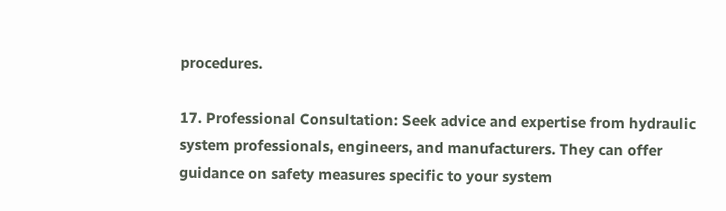procedures.

17. Professional Consultation: Seek advice and expertise from hydraulic system professionals, engineers, and manufacturers. They can offer guidance on safety measures specific to your system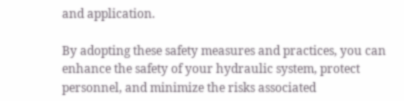and application.

By adopting these safety measures and practices, you can enhance the safety of your hydraulic system, protect personnel, and minimize the risks associated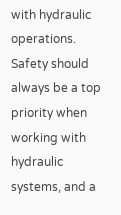with hydraulic operations. Safety should always be a top priority when working with hydraulic systems, and a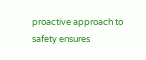proactive approach to safety ensures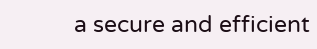a secure and efficient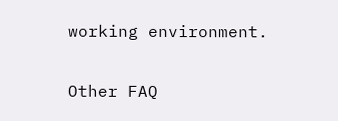working environment.

Other FAQ